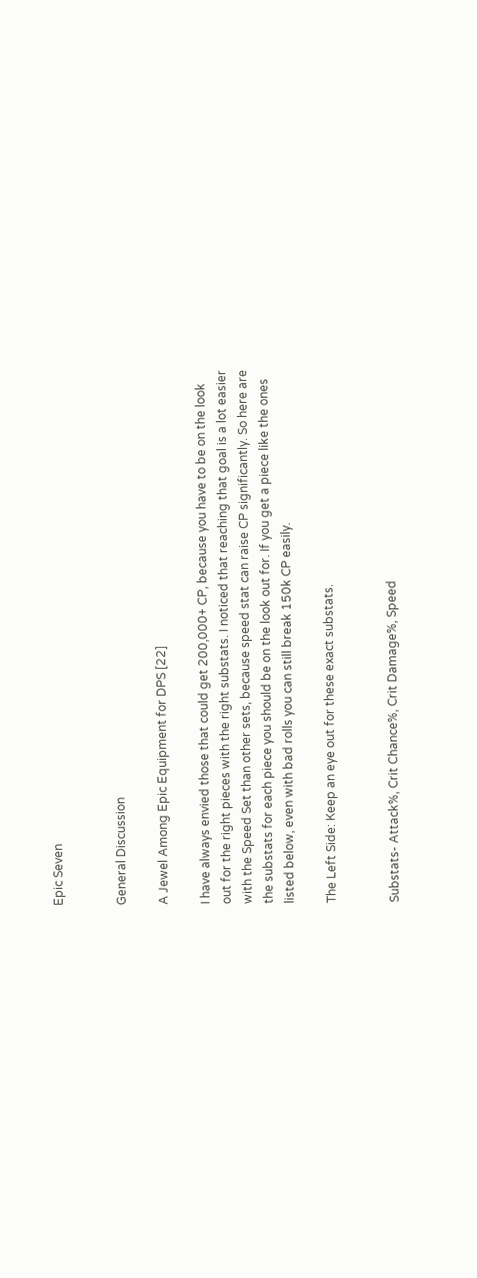Epic Seven


General Discussion

A Jewel Among Epic Equipment for DPS [22]

I have always envied those that could get 200,000+ CP, because you have to be on the look out for the right pieces with the right substats. I noticed that reaching that goal is a lot easier with the Speed Set than other sets, because speed stat can raise CP significantly. So here are the substats for each piece you should be on the look out for. If you get a piece like the ones listed below, even with bad rolls you can still break 150k CP easily.

The Left Side: Keep an eye out for these exact substats.


Substats- Attack%, Crit Chance%, Crit Damage%, Speed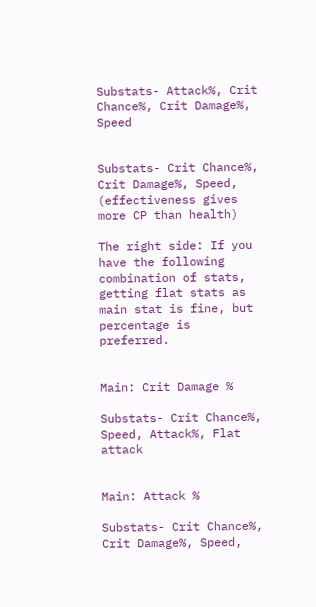Substats- Attack%, Crit Chance%, Crit Damage%, Speed


Substats- Crit Chance%, Crit Damage%, Speed, (effectiveness gives more CP than health)

The right side: If you have the following combination of stats, getting flat stats as main stat is fine, but percentage is preferred.


Main: Crit Damage %

Substats- Crit Chance%, Speed, Attack%, Flat attack


Main: Attack %

Substats- Crit Chance%, Crit Damage%, Speed,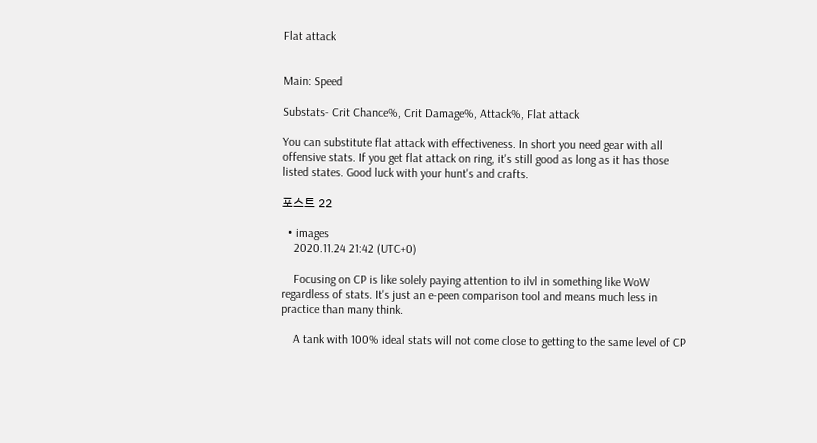Flat attack


Main: Speed

Substats- Crit Chance%, Crit Damage%, Attack%, Flat attack

You can substitute flat attack with effectiveness. In short you need gear with all offensive stats. If you get flat attack on ring, it's still good as long as it has those listed states. Good luck with your hunt's and crafts.

포스트 22

  • images
    2020.11.24 21:42 (UTC+0)

    Focusing on CP is like solely paying attention to ilvl in something like WoW regardless of stats. It's just an e-peen comparison tool and means much less in practice than many think.

    A tank with 100% ideal stats will not come close to getting to the same level of CP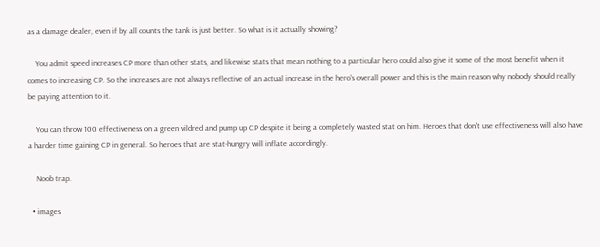as a damage dealer, even if by all counts the tank is just better. So what is it actually showing?

    You admit speed increases CP more than other stats, and likewise stats that mean nothing to a particular hero could also give it some of the most benefit when it comes to increasing CP. So the increases are not always reflective of an actual increase in the hero's overall power and this is the main reason why nobody should really be paying attention to it.

    You can throw 100 effectiveness on a green vildred and pump up CP despite it being a completely wasted stat on him. Heroes that don't use effectiveness will also have a harder time gaining CP in general. So heroes that are stat-hungry will inflate accordingly.

    Noob trap.

  • images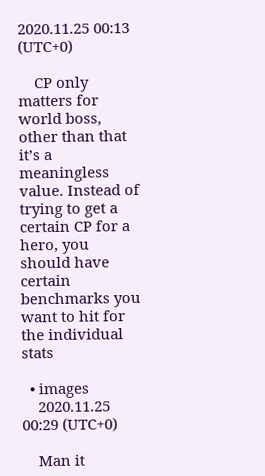2020.11.25 00:13 (UTC+0)

    CP only matters for world boss, other than that it’s a meaningless value. Instead of trying to get a certain CP for a hero, you should have certain benchmarks you want to hit for the individual stats

  • images
    2020.11.25 00:29 (UTC+0)

    Man it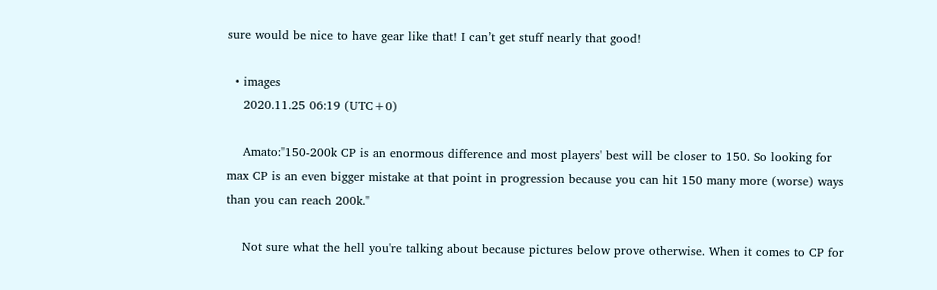sure would be nice to have gear like that! I can’t get stuff nearly that good!

  • images
    2020.11.25 06:19 (UTC+0)

    Amato:"150-200k CP is an enormous difference and most players' best will be closer to 150. So looking for max CP is an even bigger mistake at that point in progression because you can hit 150 many more (worse) ways than you can reach 200k."

    Not sure what the hell you're talking about because pictures below prove otherwise. When it comes to CP for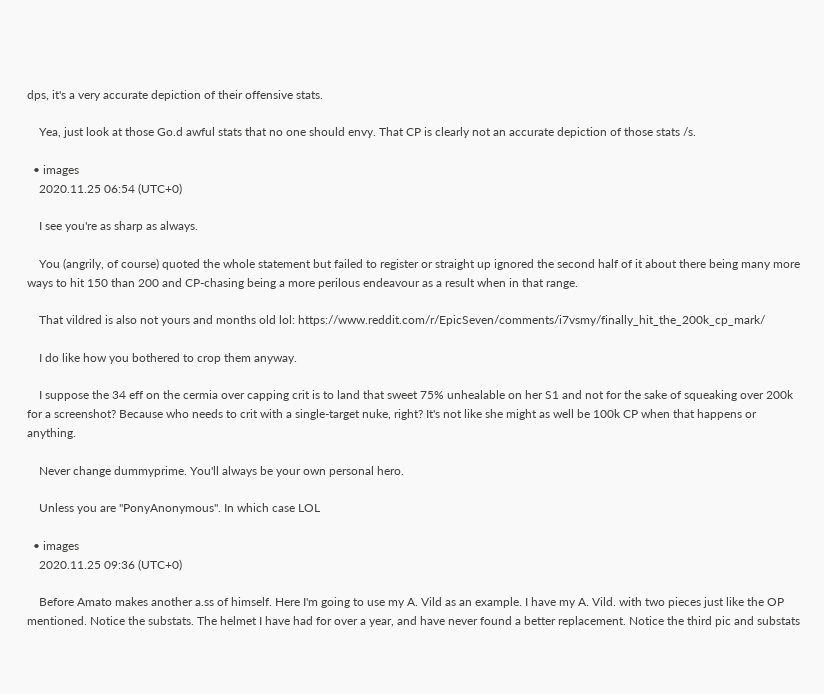dps, it's a very accurate depiction of their offensive stats.

    Yea, just look at those Go.d awful stats that no one should envy. That CP is clearly not an accurate depiction of those stats /s.

  • images
    2020.11.25 06:54 (UTC+0)

    I see you're as sharp as always.

    You (angrily, of course) quoted the whole statement but failed to register or straight up ignored the second half of it about there being many more ways to hit 150 than 200 and CP-chasing being a more perilous endeavour as a result when in that range.

    That vildred is also not yours and months old lol: https://www.reddit.com/r/EpicSeven/comments/i7vsmy/finally_hit_the_200k_cp_mark/

    I do like how you bothered to crop them anyway.

    I suppose the 34 eff on the cermia over capping crit is to land that sweet 75% unhealable on her S1 and not for the sake of squeaking over 200k for a screenshot? Because who needs to crit with a single-target nuke, right? It's not like she might as well be 100k CP when that happens or anything.

    Never change dummyprime. You'll always be your own personal hero.

    Unless you are "PonyAnonymous". In which case LOL

  • images
    2020.11.25 09:36 (UTC+0)

    Before Amato makes another a.ss of himself. Here I'm going to use my A. Vild as an example. I have my A. Vild. with two pieces just like the OP mentioned. Notice the substats. The helmet I have had for over a year, and have never found a better replacement. Notice the third pic and substats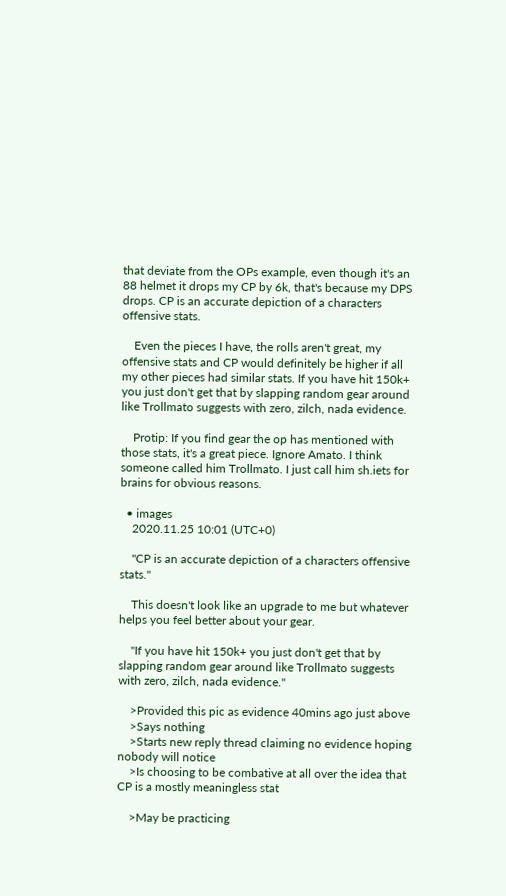that deviate from the OPs example, even though it's an 88 helmet it drops my CP by 6k, that's because my DPS drops. CP is an accurate depiction of a characters offensive stats.

    Even the pieces I have, the rolls aren't great, my offensive stats and CP would definitely be higher if all my other pieces had similar stats. If you have hit 150k+ you just don't get that by slapping random gear around like Trollmato suggests with zero, zilch, nada evidence.

    Protip: If you find gear the op has mentioned with those stats, it's a great piece. Ignore Amato. I think someone called him Trollmato. I just call him sh.iets for brains for obvious reasons.

  • images
    2020.11.25 10:01 (UTC+0)

    "CP is an accurate depiction of a characters offensive stats."

    This doesn't look like an upgrade to me but whatever helps you feel better about your gear.

    "If you have hit 150k+ you just don't get that by slapping random gear around like Trollmato suggests with zero, zilch, nada evidence."

    >Provided this pic as evidence 40mins ago just above
    >Says nothing
    >Starts new reply thread claiming no evidence hoping nobody will notice
    >Is choosing to be combative at all over the idea that CP is a mostly meaningless stat

    >May be practicing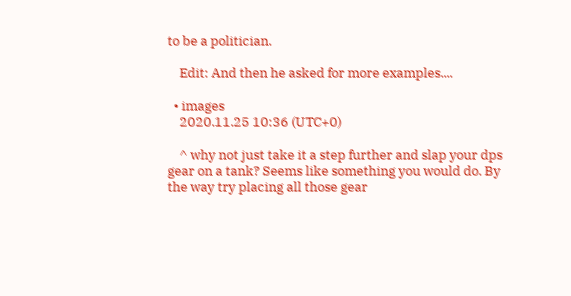to be a politician.

    Edit: And then he asked for more examples....

  • images
    2020.11.25 10:36 (UTC+0)

    ^ why not just take it a step further and slap your dps gear on a tank? Seems like something you would do. By the way try placing all those gear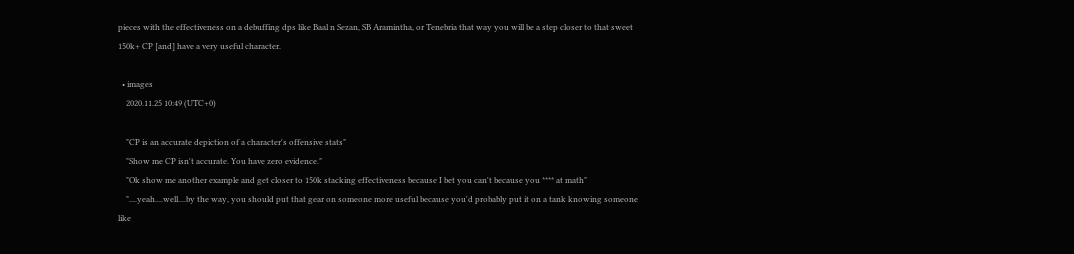pieces with the effectiveness on a debuffing dps like Baal n Sezan, SB Aramintha, or Tenebria that way you will be a step closer to that sweet 150k+ CP [and] have a very useful character.

  • images
    2020.11.25 10:49 (UTC+0)

    "CP is an accurate depiction of a character's offensive stats"
    "Show me CP isn't accurate. You have zero evidence."
    "Ok show me another example and get closer to 150k stacking effectiveness because I bet you can't because you **** at math"
    "....yeah....well....by the way, you should put that gear on someone more useful because you'd probably put it on a tank knowing someone like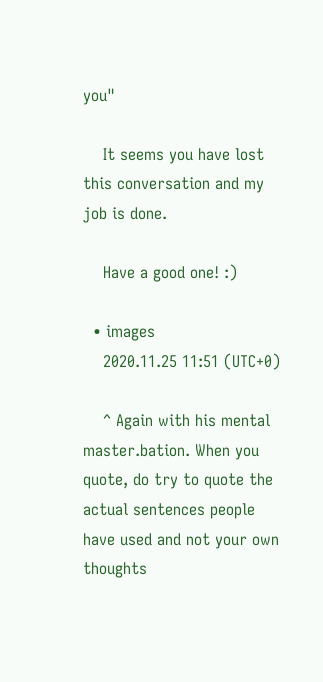you"

    It seems you have lost this conversation and my job is done.

    Have a good one! :)

  • images
    2020.11.25 11:51 (UTC+0)

    ^ Again with his mental master.bation. When you quote, do try to quote the actual sentences people have used and not your own thoughts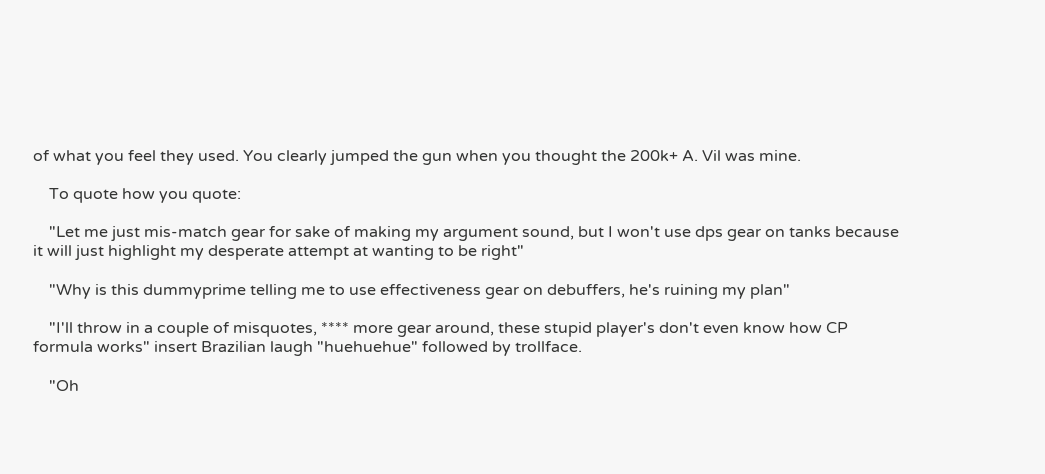of what you feel they used. You clearly jumped the gun when you thought the 200k+ A. Vil was mine.

    To quote how you quote:

    "Let me just mis-match gear for sake of making my argument sound, but I won't use dps gear on tanks because it will just highlight my desperate attempt at wanting to be right"

    "Why is this dummyprime telling me to use effectiveness gear on debuffers, he's ruining my plan"

    "I'll throw in a couple of misquotes, **** more gear around, these stupid player's don't even know how CP formula works" insert Brazilian laugh "huehuehue" followed by trollface.

    "Oh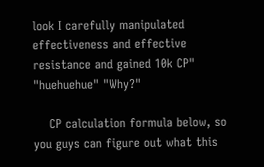look I carefully manipulated effectiveness and effective resistance and gained 10k CP" "huehuehue" "Why?"

    CP calculation formula below, so you guys can figure out what this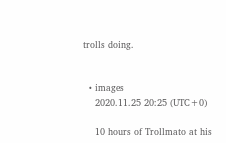trolls doing.


  • images
    2020.11.25 20:25 (UTC+0)

    10 hours of Trollmato at his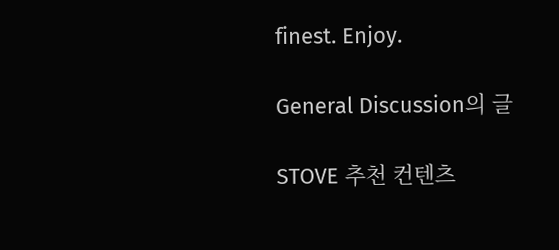finest. Enjoy.

General Discussion의 글

STOVE 추천 컨텐츠